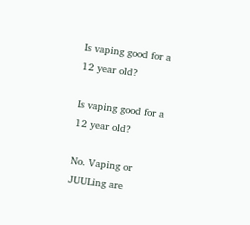Is vaping good for a 12 year old?

Is vaping good for a 12 year old?

No. Vaping or JUULing are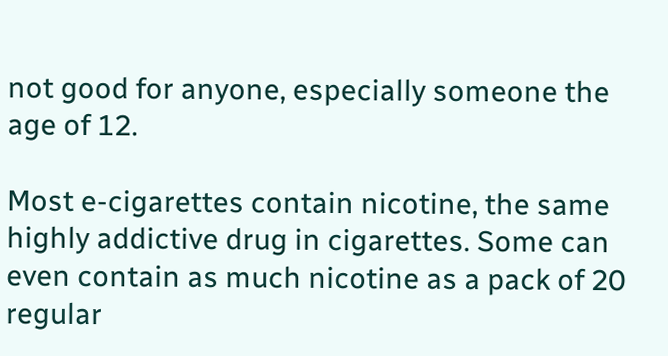not good for anyone, especially someone the age of 12.

Most e-cigarettes contain nicotine, the same highly addictive drug in cigarettes. Some can even contain as much nicotine as a pack of 20 regular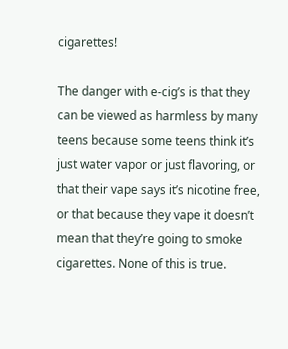cigarettes!

The danger with e-cig’s is that they can be viewed as harmless by many teens because some teens think it’s just water vapor or just flavoring, or that their vape says it’s nicotine free, or that because they vape it doesn’t mean that they’re going to smoke cigarettes. None of this is true.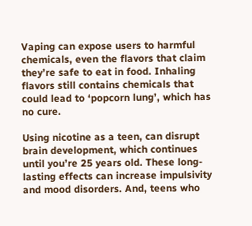Vaping can expose users to harmful chemicals, even the flavors that claim they’re safe to eat in food. Inhaling flavors still contains chemicals that could lead to ‘popcorn lung’, which has no cure.

Using nicotine as a teen, can disrupt brain development, which continues until you’re 25 years old. These long-lasting effects can increase impulsivity and mood disorders. And, teens who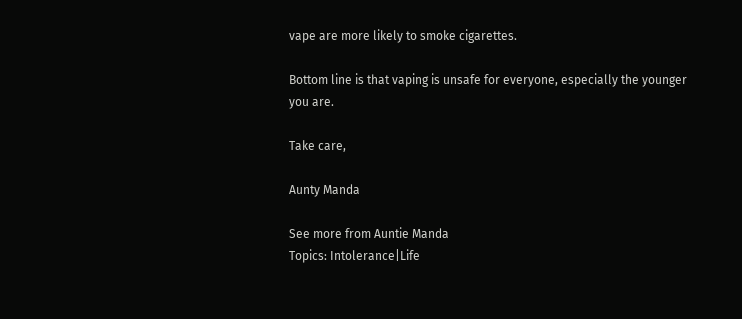vape are more likely to smoke cigarettes.

Bottom line is that vaping is unsafe for everyone, especially the younger you are.

Take care,

Aunty Manda

See more from Auntie Manda
Topics: Intolerance|Life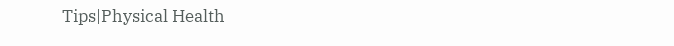Tips|Physical Health